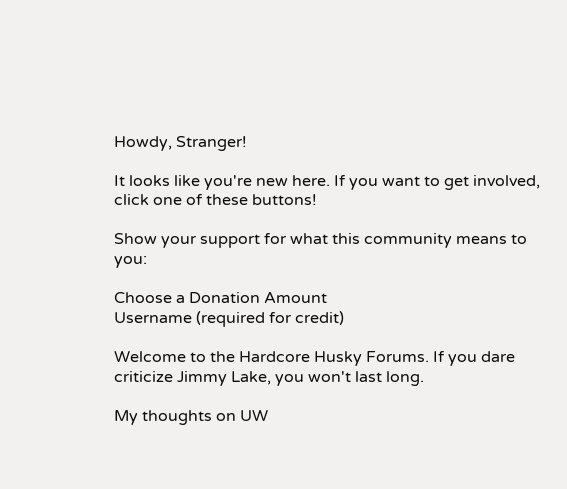Howdy, Stranger!

It looks like you're new here. If you want to get involved, click one of these buttons!

Show your support for what this community means to you:

Choose a Donation Amount
Username (required for credit)

Welcome to the Hardcore Husky Forums. If you dare criticize Jimmy Lake, you won't last long.

My thoughts on UW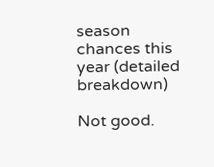season chances this year (detailed breakdown)

Not good.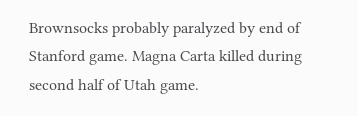Brownsocks probably paralyzed by end of Stanford game. Magna Carta killed during second half of Utah game.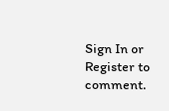Sign In or Register to comment.